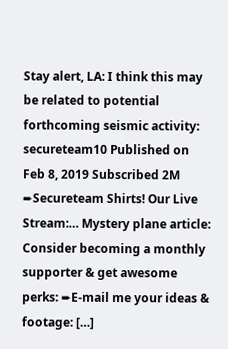Stay alert, LA: I think this may be related to potential forthcoming seismic activity: secureteam10 Published on Feb 8, 2019 Subscribed 2M ➨Secureteam Shirts! Our Live Stream:… Mystery plane article: Consider becoming a monthly supporter & get awesome perks: ➨E-mail me your ideas & footage: […]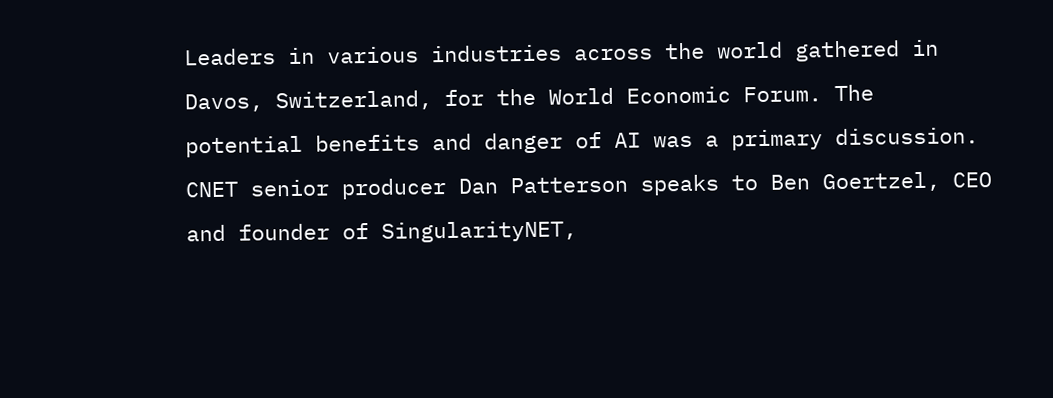Leaders in various industries across the world gathered in Davos, Switzerland, for the World Economic Forum. The potential benefits and danger of AI was a primary discussion. CNET senior producer Dan Patterson speaks to Ben Goertzel, CEO and founder of SingularityNET,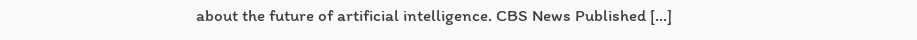about the future of artificial intelligence. CBS News Published […]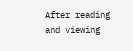After reading and viewing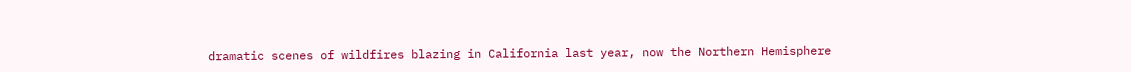dramatic scenes of wildfires blazing in California last year, now the Northern Hemisphere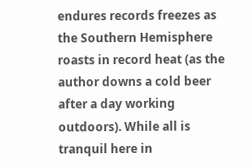endures records freezes as the Southern Hemisphere roasts in record heat (as the author downs a cold beer after a day working outdoors). While all is tranquil here in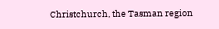Christchurch, the Tasman region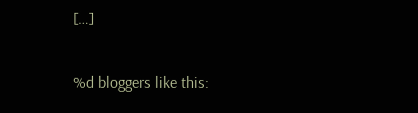[…]

%d bloggers like this: